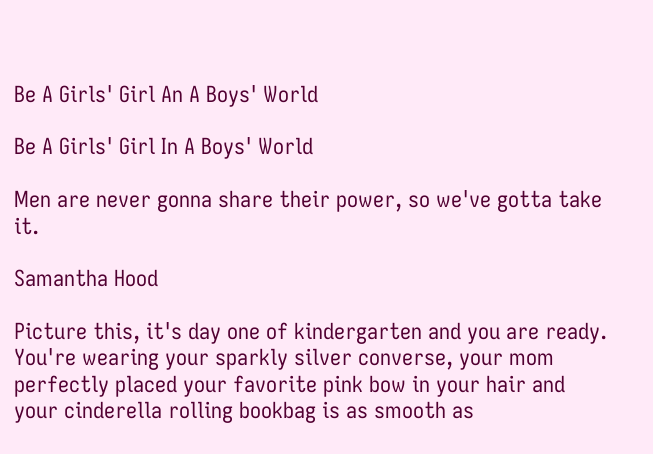Be A Girls' Girl An A Boys' World

Be A Girls' Girl In A Boys' World

Men are never gonna share their power, so we've gotta take it.

Samantha Hood

Picture this, it's day one of kindergarten and you are ready. You're wearing your sparkly silver converse, your mom perfectly placed your favorite pink bow in your hair and your cinderella rolling bookbag is as smooth as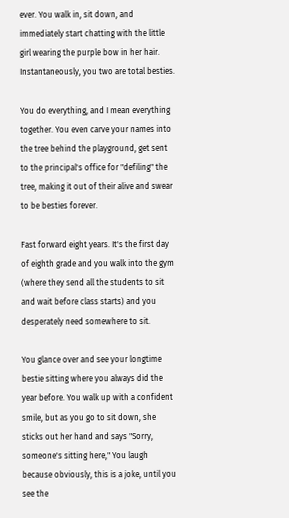ever. You walk in, sit down, and immediately start chatting with the little girl wearing the purple bow in her hair. Instantaneously, you two are total besties.

You do everything, and I mean everything together. You even carve your names into the tree behind the playground, get sent to the principal's office for "defiling" the tree, making it out of their alive and swear to be besties forever.

Fast forward eight years. It's the first day of eighth grade and you walk into the gym (where they send all the students to sit and wait before class starts) and you desperately need somewhere to sit.

You glance over and see your longtime bestie sitting where you always did the year before. You walk up with a confident smile, but as you go to sit down, she sticks out her hand and says "Sorry, someone's sitting here," You laugh because obviously, this is a joke, until you see the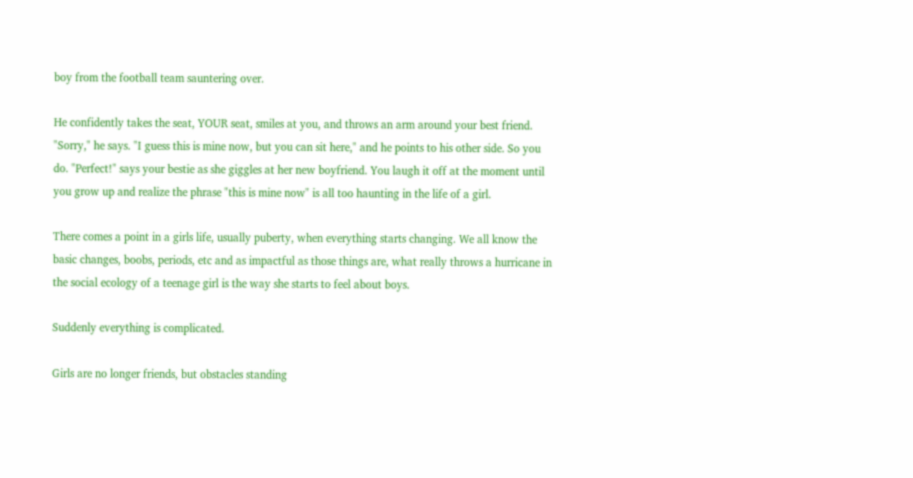boy from the football team sauntering over.

He confidently takes the seat, YOUR seat, smiles at you, and throws an arm around your best friend. "Sorry," he says. "I guess this is mine now, but you can sit here," and he points to his other side. So you do. "Perfect!" says your bestie as she giggles at her new boyfriend. You laugh it off at the moment until you grow up and realize the phrase "this is mine now" is all too haunting in the life of a girl.

There comes a point in a girls life, usually puberty, when everything starts changing. We all know the basic changes, boobs, periods, etc and as impactful as those things are, what really throws a hurricane in the social ecology of a teenage girl is the way she starts to feel about boys.

Suddenly everything is complicated.

Girls are no longer friends, but obstacles standing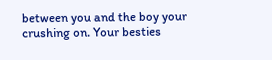between you and the boy your crushing on. Your besties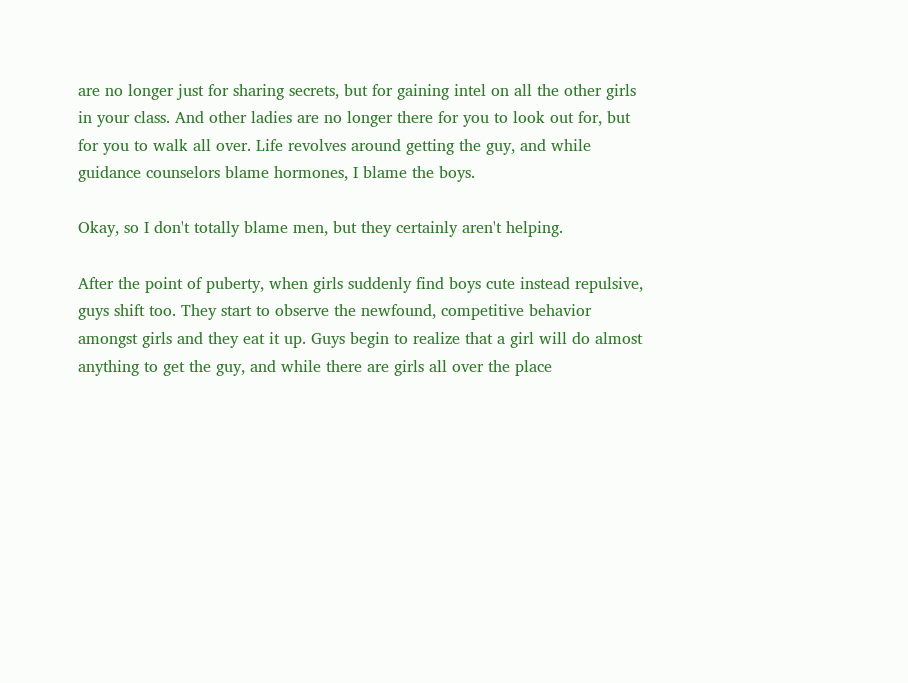are no longer just for sharing secrets, but for gaining intel on all the other girls in your class. And other ladies are no longer there for you to look out for, but for you to walk all over. Life revolves around getting the guy, and while guidance counselors blame hormones, I blame the boys.

Okay, so I don't totally blame men, but they certainly aren't helping.

After the point of puberty, when girls suddenly find boys cute instead repulsive, guys shift too. They start to observe the newfound, competitive behavior amongst girls and they eat it up. Guys begin to realize that a girl will do almost anything to get the guy, and while there are girls all over the place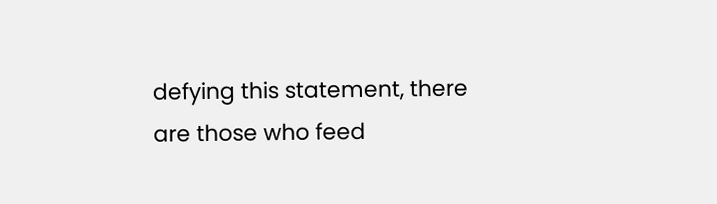defying this statement, there are those who feed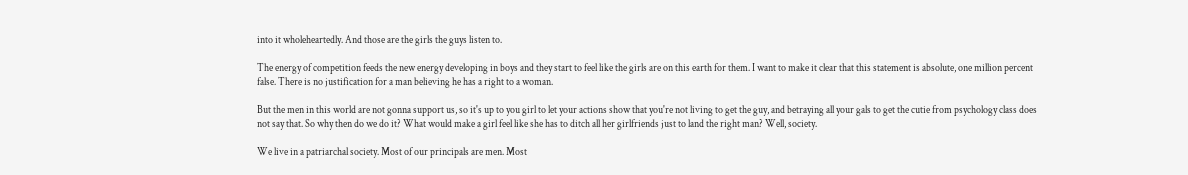into it wholeheartedly. And those are the girls the guys listen to.

The energy of competition feeds the new energy developing in boys and they start to feel like the girls are on this earth for them. I want to make it clear that this statement is absolute, one million percent false. There is no justification for a man believing he has a right to a woman.

But the men in this world are not gonna support us, so it's up to you girl to let your actions show that you're not living to get the guy, and betraying all your gals to get the cutie from psychology class does not say that. So why then do we do it? What would make a girl feel like she has to ditch all her girlfriends just to land the right man? Well, society.

We live in a patriarchal society. Most of our principals are men. Most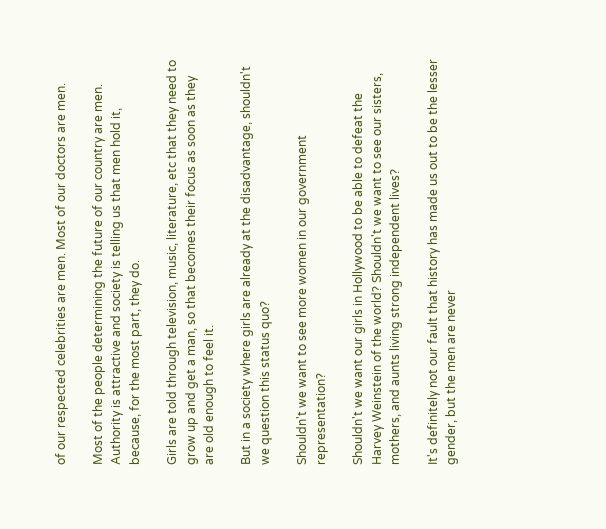of our respected celebrities are men. Most of our doctors are men.

Most of the people determining the future of our country are men. Authority is attractive and society is telling us that men hold it, because, for the most part, they do.

Girls are told through television, music, literature, etc that they need to grow up and get a man, so that becomes their focus as soon as they are old enough to feel it.

But in a society where girls are already at the disadvantage, shouldn't we question this status quo?

Shouldn't we want to see more women in our government representation?

Shouldn't we want our girls in Hollywood to be able to defeat the Harvey Weinstein of the world? Shouldn't we want to see our sisters, mothers, and aunts living strong independent lives?

It's definitely not our fault that history has made us out to be the lesser gender, but the men are never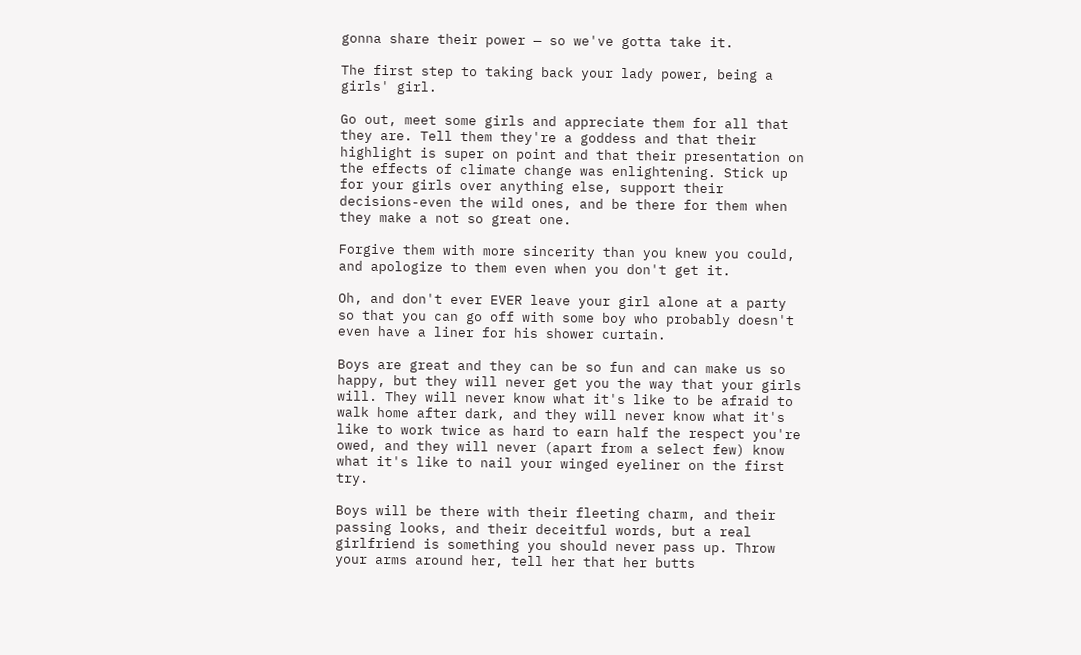gonna share their power — so we've gotta take it.

The first step to taking back your lady power, being a girls' girl.

Go out, meet some girls and appreciate them for all that they are. Tell them they're a goddess and that their highlight is super on point and that their presentation on the effects of climate change was enlightening. Stick up for your girls over anything else, support their decisions-even the wild ones, and be there for them when they make a not so great one.

Forgive them with more sincerity than you knew you could, and apologize to them even when you don't get it.

Oh, and don't ever EVER leave your girl alone at a party so that you can go off with some boy who probably doesn't even have a liner for his shower curtain.

Boys are great and they can be so fun and can make us so happy, but they will never get you the way that your girls will. They will never know what it's like to be afraid to walk home after dark, and they will never know what it's like to work twice as hard to earn half the respect you're owed, and they will never (apart from a select few) know what it's like to nail your winged eyeliner on the first try.

Boys will be there with their fleeting charm, and their passing looks, and their deceitful words, but a real girlfriend is something you should never pass up. Throw your arms around her, tell her that her butts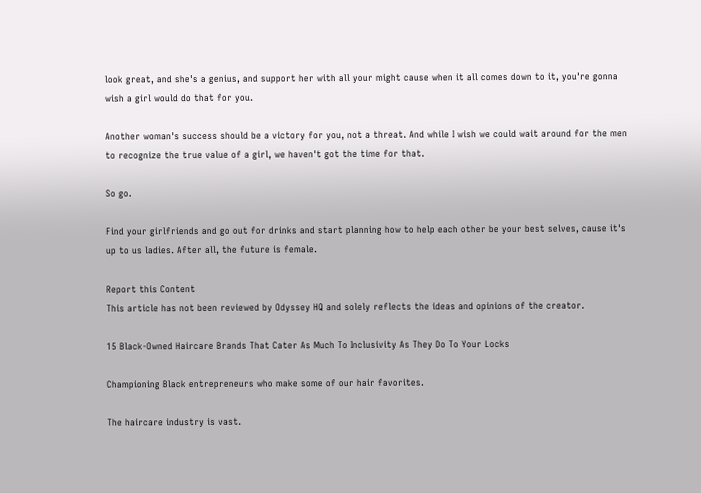look great, and she's a genius, and support her with all your might cause when it all comes down to it, you're gonna wish a girl would do that for you.

Another woman's success should be a victory for you, not a threat. And while I wish we could wait around for the men to recognize the true value of a girl, we haven't got the time for that.

So go.

Find your girlfriends and go out for drinks and start planning how to help each other be your best selves, cause it's up to us ladies. After all, the future is female.

Report this Content
This article has not been reviewed by Odyssey HQ and solely reflects the ideas and opinions of the creator.

15 Black-Owned Haircare Brands That Cater As Much To Inclusivity As They Do To Your Locks

Championing Black entrepreneurs who make some of our hair favorites.

The haircare industry is vast.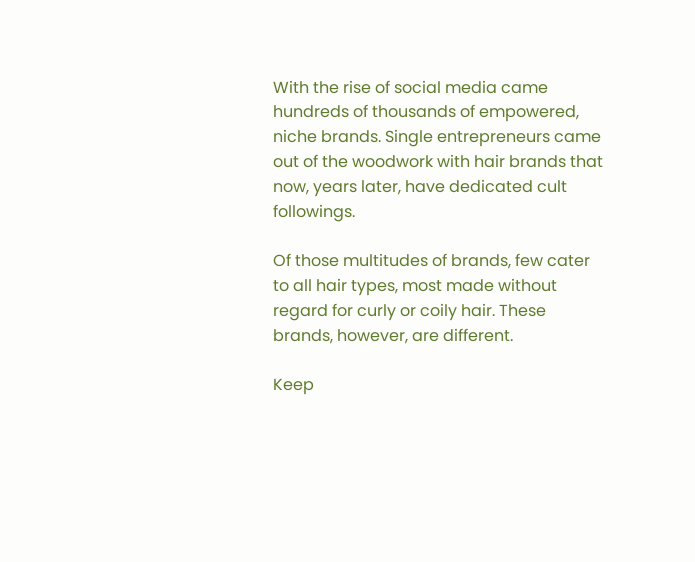With the rise of social media came hundreds of thousands of empowered, niche brands. Single entrepreneurs came out of the woodwork with hair brands that now, years later, have dedicated cult followings.

Of those multitudes of brands, few cater to all hair types, most made without regard for curly or coily hair. These brands, however, are different.

Keep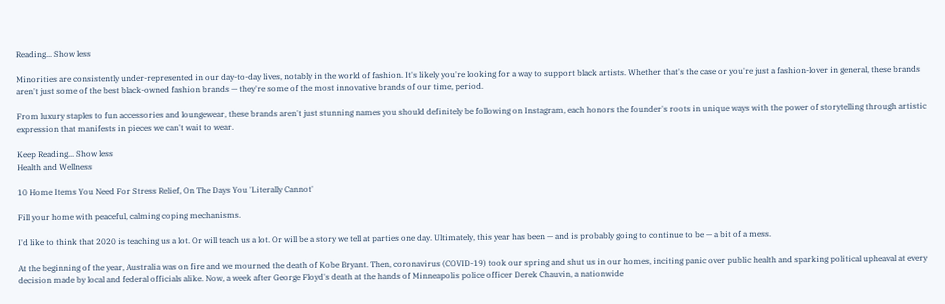Reading... Show less

Minorities are consistently under-represented in our day-to-day lives, notably in the world of fashion. It's likely you're looking for a way to support black artists. Whether that's the case or you're just a fashion-lover in general, these brands aren't just some of the best black-owned fashion brands — they're some of the most innovative brands of our time, period.

From luxury staples to fun accessories and loungewear, these brands aren't just stunning names you should definitely be following on Instagram, each honors the founder's roots in unique ways with the power of storytelling through artistic expression that manifests in pieces we can't wait to wear.

Keep Reading... Show less
Health and Wellness

10 Home Items You Need For Stress Relief, On The Days You 'Literally Cannot'

Fill your home with peaceful, calming coping mechanisms.

I'd like to think that 2020 is teaching us a lot. Or will teach us a lot. Or will be a story we tell at parties one day. Ultimately, this year has been — and is probably going to continue to be — a bit of a mess.

At the beginning of the year, Australia was on fire and we mourned the death of Kobe Bryant. Then, coronavirus (COVID-19) took our spring and shut us in our homes, inciting panic over public health and sparking political upheaval at every decision made by local and federal officials alike. Now, a week after George Floyd's death at the hands of Minneapolis police officer Derek Chauvin, a nationwide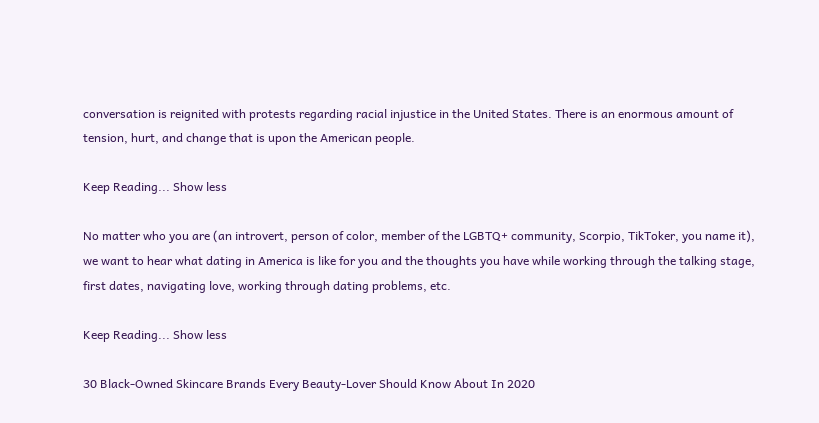conversation is reignited with protests regarding racial injustice in the United States. There is an enormous amount of tension, hurt, and change that is upon the American people.

Keep Reading... Show less

No matter who you are (an introvert, person of color, member of the LGBTQ+ community, Scorpio, TikToker, you name it), we want to hear what dating in America is like for you and the thoughts you have while working through the talking stage, first dates, navigating love, working through dating problems, etc.

Keep Reading... Show less

30 Black-Owned Skincare Brands Every Beauty-Lover Should Know About In 2020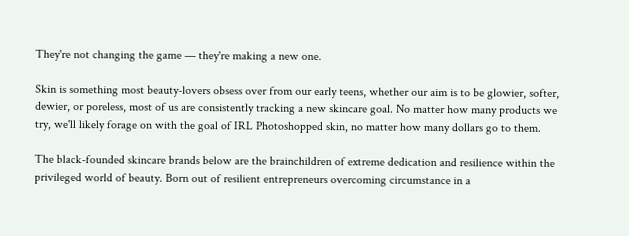They're not changing the game — they're making a new one.

Skin is something most beauty-lovers obsess over from our early teens, whether our aim is to be glowier, softer, dewier, or poreless, most of us are consistently tracking a new skincare goal. No matter how many products we try, we'll likely forage on with the goal of IRL Photoshopped skin, no matter how many dollars go to them.

The black-founded skincare brands below are the brainchildren of extreme dedication and resilience within the privileged world of beauty. Born out of resilient entrepreneurs overcoming circumstance in a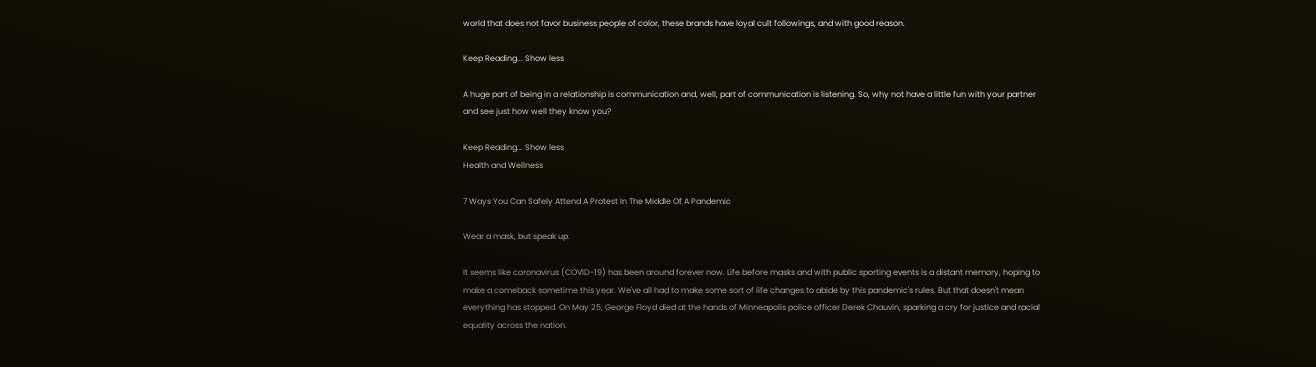world that does not favor business people of color, these brands have loyal cult followings, and with good reason.

Keep Reading... Show less

A huge part of being in a relationship is communication and, well, part of communication is listening. So, why not have a little fun with your partner and see just how well they know you?

Keep Reading... Show less
Health and Wellness

7 Ways You Can Safely Attend A Protest In The Middle Of A Pandemic

Wear a mask, but speak up.

It seems like coronavirus (COVID-19) has been around forever now. Life before masks and with public sporting events is a distant memory, hoping to make a comeback sometime this year. We've all had to make some sort of life changes to abide by this pandemic's rules. But that doesn't mean everything has stopped. On May 25, George Floyd died at the hands of Minneapolis police officer Derek Chauvin, sparking a cry for justice and racial equality across the nation.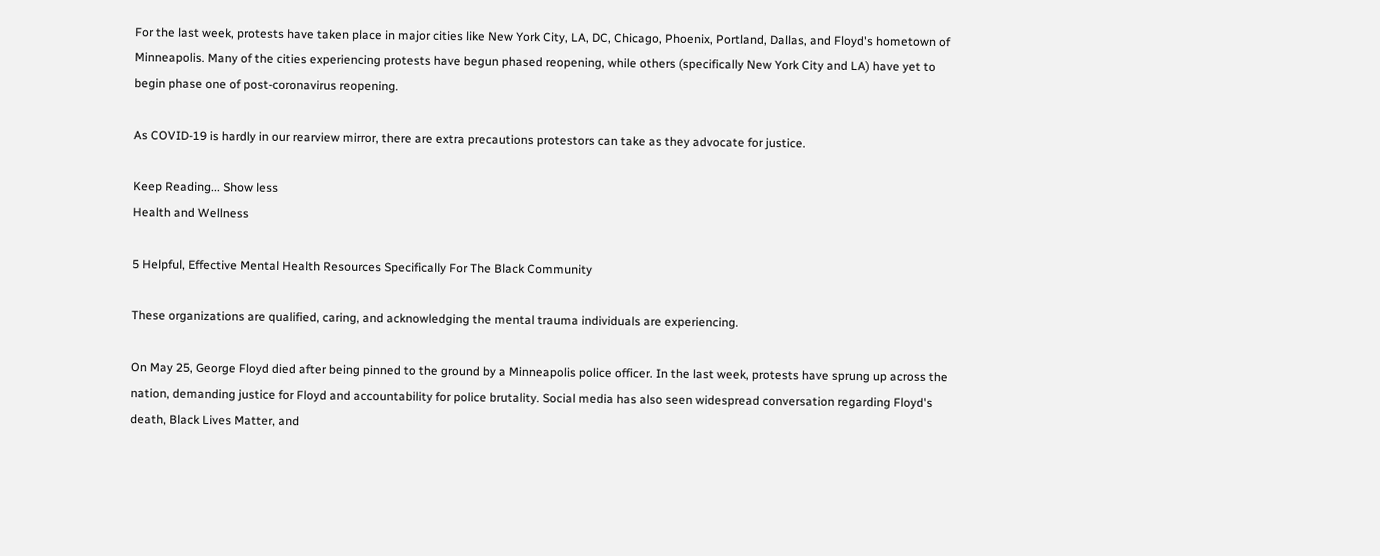For the last week, protests have taken place in major cities like New York City, LA, DC, Chicago, Phoenix, Portland, Dallas, and Floyd's hometown of Minneapolis. Many of the cities experiencing protests have begun phased reopening, while others (specifically New York City and LA) have yet to begin phase one of post-coronavirus reopening.

As COVID-19 is hardly in our rearview mirror, there are extra precautions protestors can take as they advocate for justice.

Keep Reading... Show less
Health and Wellness

5 Helpful, Effective Mental Health Resources Specifically For The Black Community

These organizations are qualified, caring, and acknowledging the mental trauma individuals are experiencing.

On May 25, George Floyd died after being pinned to the ground by a Minneapolis police officer. In the last week, protests have sprung up across the nation, demanding justice for Floyd and accountability for police brutality. Social media has also seen widespread conversation regarding Floyd's death, Black Lives Matter, and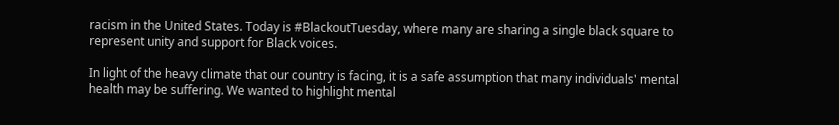racism in the United States. Today is #BlackoutTuesday, where many are sharing a single black square to represent unity and support for Black voices.

In light of the heavy climate that our country is facing, it is a safe assumption that many individuals' mental health may be suffering. We wanted to highlight mental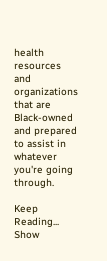health resources and organizations that are Black-owned and prepared to assist in whatever you're going through.

Keep Reading... Show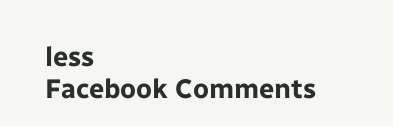less
Facebook Comments